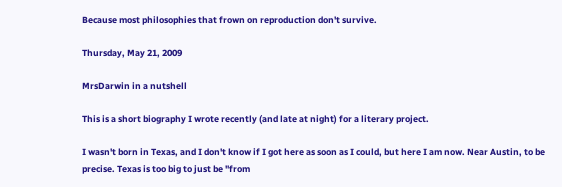Because most philosophies that frown on reproduction don't survive.

Thursday, May 21, 2009

MrsDarwin in a nutshell

This is a short biography I wrote recently (and late at night) for a literary project.

I wasn't born in Texas, and I don't know if I got here as soon as I could, but here I am now. Near Austin, to be precise. Texas is too big to just be "from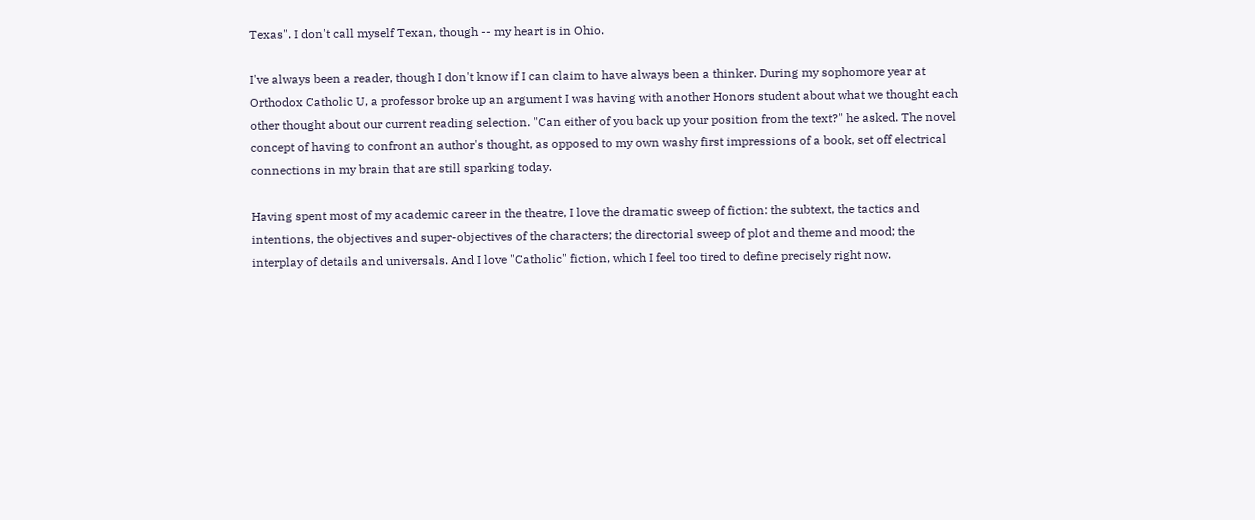Texas". I don't call myself Texan, though -- my heart is in Ohio.

I've always been a reader, though I don't know if I can claim to have always been a thinker. During my sophomore year at Orthodox Catholic U, a professor broke up an argument I was having with another Honors student about what we thought each other thought about our current reading selection. "Can either of you back up your position from the text?" he asked. The novel concept of having to confront an author's thought, as opposed to my own washy first impressions of a book, set off electrical connections in my brain that are still sparking today.

Having spent most of my academic career in the theatre, I love the dramatic sweep of fiction: the subtext, the tactics and intentions, the objectives and super-objectives of the characters; the directorial sweep of plot and theme and mood; the interplay of details and universals. And I love "Catholic" fiction, which I feel too tired to define precisely right now.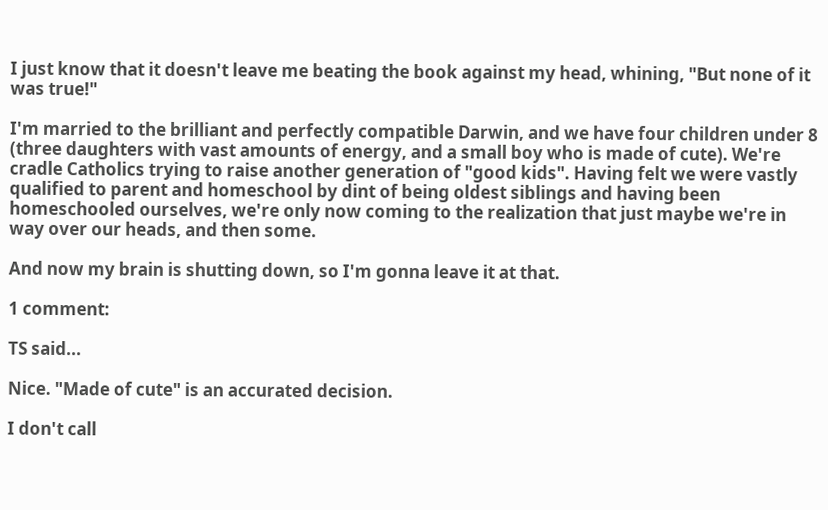I just know that it doesn't leave me beating the book against my head, whining, "But none of it was true!"

I'm married to the brilliant and perfectly compatible Darwin, and we have four children under 8 (three daughters with vast amounts of energy, and a small boy who is made of cute). We're cradle Catholics trying to raise another generation of "good kids". Having felt we were vastly qualified to parent and homeschool by dint of being oldest siblings and having been homeschooled ourselves, we're only now coming to the realization that just maybe we're in way over our heads, and then some.

And now my brain is shutting down, so I'm gonna leave it at that.

1 comment:

TS said...

Nice. "Made of cute" is an accurated decision.

I don't call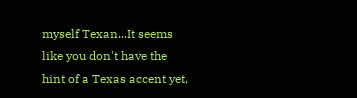myself Texan...It seems like you don't have the hint of a Texas accent yet,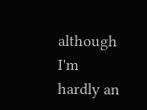although I'm hardly an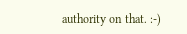authority on that. :-)